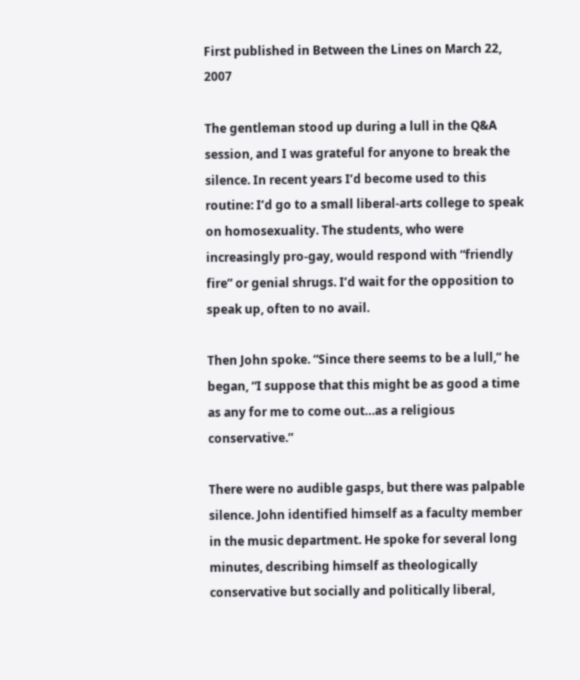First published in Between the Lines on March 22, 2007

The gentleman stood up during a lull in the Q&A session, and I was grateful for anyone to break the silence. In recent years I’d become used to this routine: I’d go to a small liberal-arts college to speak on homosexuality. The students, who were increasingly pro-gay, would respond with “friendly fire” or genial shrugs. I’d wait for the opposition to speak up, often to no avail.

Then John spoke. “Since there seems to be a lull,” he began, “I suppose that this might be as good a time as any for me to come out…as a religious conservative.”

There were no audible gasps, but there was palpable silence. John identified himself as a faculty member in the music department. He spoke for several long minutes, describing himself as theologically conservative but socially and politically liberal,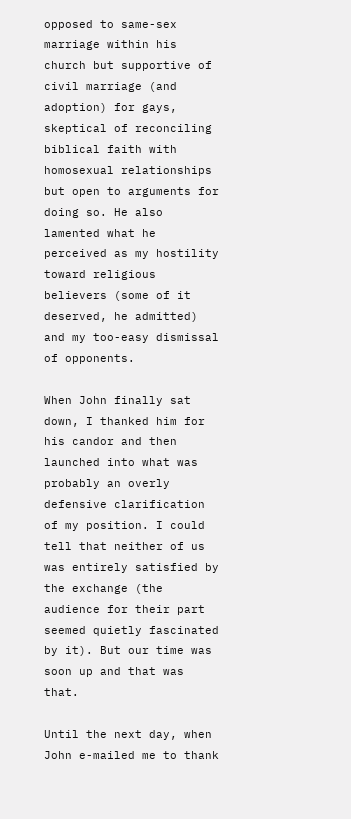opposed to same-sex marriage within his church but supportive of civil marriage (and adoption) for gays, skeptical of reconciling biblical faith with homosexual relationships but open to arguments for doing so. He also lamented what he perceived as my hostility toward religious believers (some of it deserved, he admitted) and my too-easy dismissal of opponents.

When John finally sat down, I thanked him for his candor and then launched into what was probably an overly defensive clarification of my position. I could tell that neither of us was entirely satisfied by the exchange (the audience for their part seemed quietly fascinated by it). But our time was soon up and that was that.

Until the next day, when John e-mailed me to thank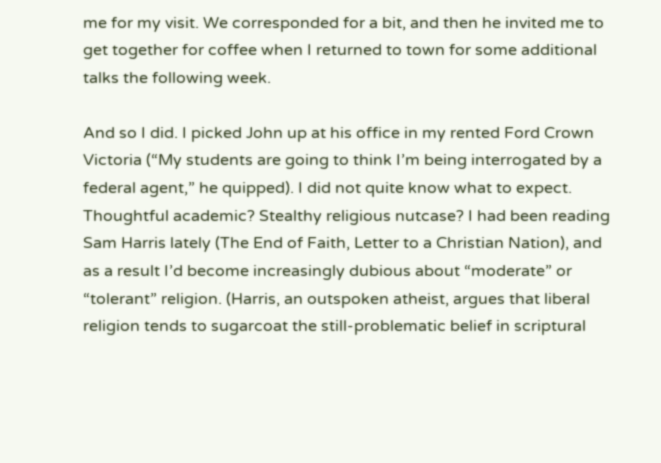me for my visit. We corresponded for a bit, and then he invited me to get together for coffee when I returned to town for some additional talks the following week.

And so I did. I picked John up at his office in my rented Ford Crown Victoria (“My students are going to think I’m being interrogated by a federal agent,” he quipped). I did not quite know what to expect. Thoughtful academic? Stealthy religious nutcase? I had been reading Sam Harris lately (The End of Faith, Letter to a Christian Nation), and as a result I’d become increasingly dubious about “moderate” or “tolerant” religion. (Harris, an outspoken atheist, argues that liberal religion tends to sugarcoat the still-problematic belief in scriptural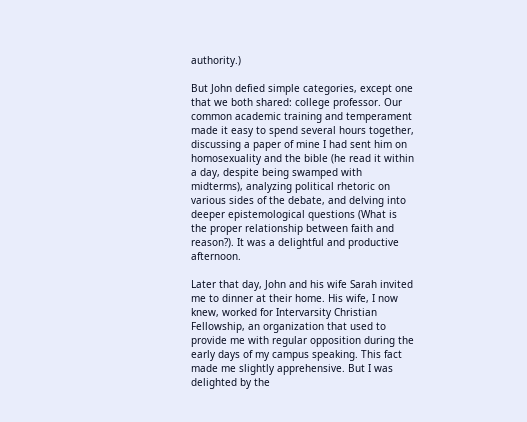authority.)

But John defied simple categories, except one that we both shared: college professor. Our common academic training and temperament made it easy to spend several hours together, discussing a paper of mine I had sent him on homosexuality and the bible (he read it within a day, despite being swamped with midterms), analyzing political rhetoric on various sides of the debate, and delving into deeper epistemological questions (What is the proper relationship between faith and reason?). It was a delightful and productive afternoon.

Later that day, John and his wife Sarah invited me to dinner at their home. His wife, I now knew, worked for Intervarsity Christian Fellowship, an organization that used to provide me with regular opposition during the early days of my campus speaking. This fact made me slightly apprehensive. But I was delighted by the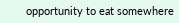opportunity to eat somewhere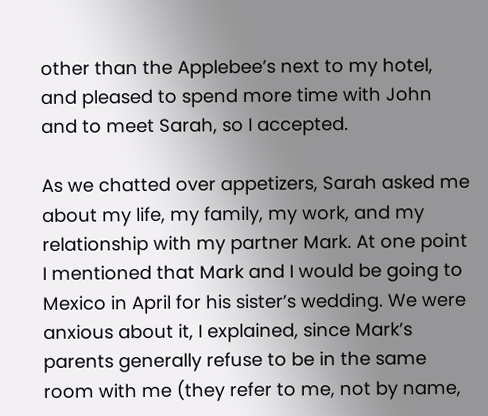other than the Applebee’s next to my hotel, and pleased to spend more time with John and to meet Sarah, so I accepted.

As we chatted over appetizers, Sarah asked me about my life, my family, my work, and my relationship with my partner Mark. At one point I mentioned that Mark and I would be going to Mexico in April for his sister’s wedding. We were anxious about it, I explained, since Mark’s parents generally refuse to be in the same room with me (they refer to me, not by name,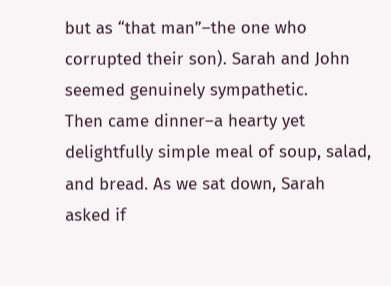but as “that man”–the one who corrupted their son). Sarah and John seemed genuinely sympathetic.
Then came dinner–a hearty yet delightfully simple meal of soup, salad, and bread. As we sat down, Sarah asked if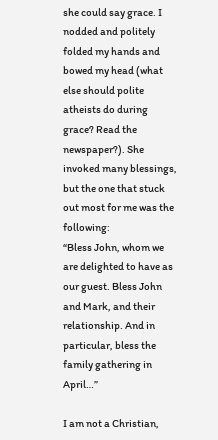she could say grace. I nodded and politely folded my hands and bowed my head (what else should polite atheists do during grace? Read the newspaper?). She invoked many blessings, but the one that stuck out most for me was the following:
“Bless John, whom we are delighted to have as our guest. Bless John and Mark, and their relationship. And in particular, bless the family gathering in April…”

I am not a Christian,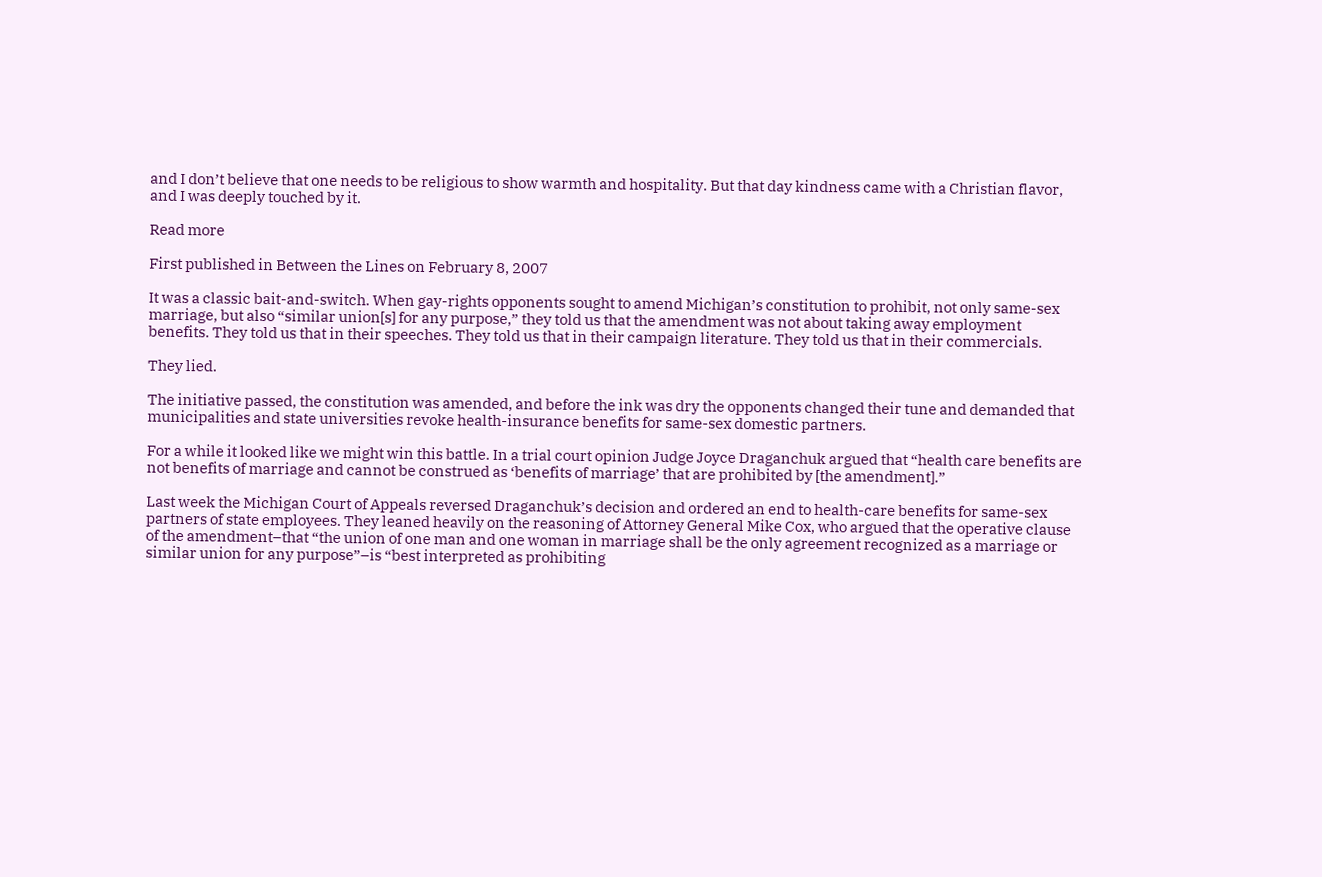and I don’t believe that one needs to be religious to show warmth and hospitality. But that day kindness came with a Christian flavor, and I was deeply touched by it.

Read more

First published in Between the Lines on February 8, 2007

It was a classic bait-and-switch. When gay-rights opponents sought to amend Michigan’s constitution to prohibit, not only same-sex marriage, but also “similar union[s] for any purpose,” they told us that the amendment was not about taking away employment benefits. They told us that in their speeches. They told us that in their campaign literature. They told us that in their commercials.

They lied.

The initiative passed, the constitution was amended, and before the ink was dry the opponents changed their tune and demanded that municipalities and state universities revoke health-insurance benefits for same-sex domestic partners.

For a while it looked like we might win this battle. In a trial court opinion Judge Joyce Draganchuk argued that “health care benefits are not benefits of marriage and cannot be construed as ‘benefits of marriage’ that are prohibited by [the amendment].”

Last week the Michigan Court of Appeals reversed Draganchuk’s decision and ordered an end to health-care benefits for same-sex partners of state employees. They leaned heavily on the reasoning of Attorney General Mike Cox, who argued that the operative clause of the amendment–that “the union of one man and one woman in marriage shall be the only agreement recognized as a marriage or similar union for any purpose”–is “best interpreted as prohibiting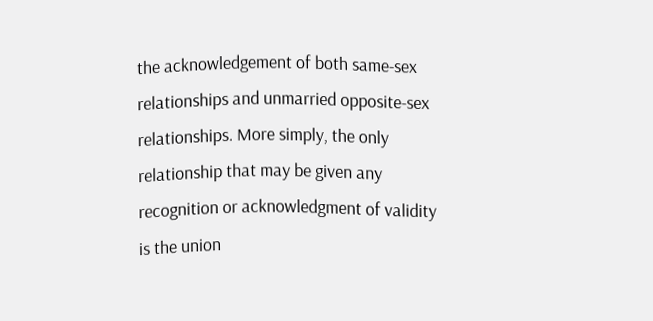the acknowledgement of both same-sex relationships and unmarried opposite-sex relationships. More simply, the only relationship that may be given any recognition or acknowledgment of validity is the union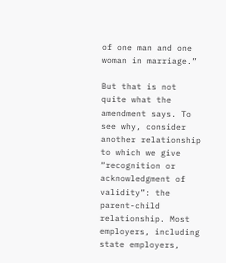of one man and one woman in marriage.”

But that is not quite what the amendment says. To see why, consider another relationship to which we give “recognition or acknowledgment of validity”: the parent-child relationship. Most employers, including state employers,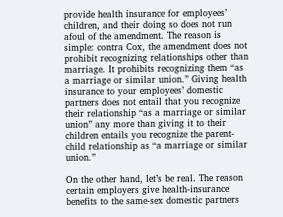provide health insurance for employees’ children, and their doing so does not run afoul of the amendment. The reason is simple: contra Cox, the amendment does not prohibit recognizing relationships other than marriage. It prohibits recognizing them “as a marriage or similar union.” Giving health insurance to your employees’ domestic partners does not entail that you recognize their relationship “as a marriage or similar union” any more than giving it to their children entails you recognize the parent-child relationship as “a marriage or similar union.”

On the other hand, let’s be real. The reason certain employers give health-insurance benefits to the same-sex domestic partners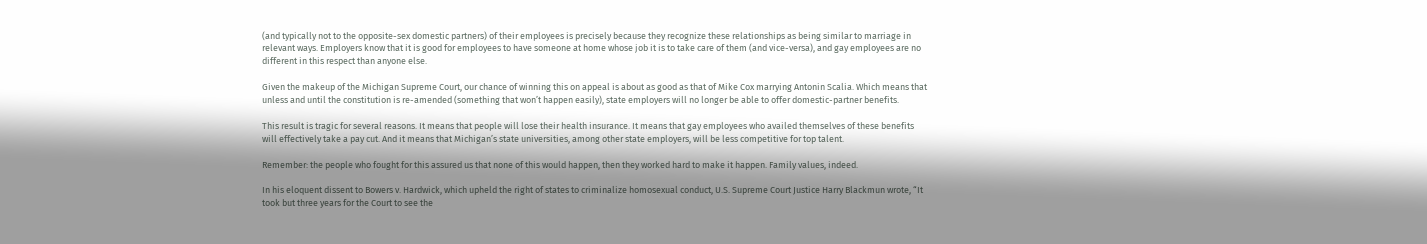(and typically not to the opposite-sex domestic partners) of their employees is precisely because they recognize these relationships as being similar to marriage in relevant ways. Employers know that it is good for employees to have someone at home whose job it is to take care of them (and vice-versa), and gay employees are no different in this respect than anyone else.

Given the makeup of the Michigan Supreme Court, our chance of winning this on appeal is about as good as that of Mike Cox marrying Antonin Scalia. Which means that unless and until the constitution is re-amended (something that won’t happen easily), state employers will no longer be able to offer domestic-partner benefits.

This result is tragic for several reasons. It means that people will lose their health insurance. It means that gay employees who availed themselves of these benefits will effectively take a pay cut. And it means that Michigan’s state universities, among other state employers, will be less competitive for top talent.

Remember: the people who fought for this assured us that none of this would happen, then they worked hard to make it happen. Family values, indeed.

In his eloquent dissent to Bowers v. Hardwick, which upheld the right of states to criminalize homosexual conduct, U.S. Supreme Court Justice Harry Blackmun wrote, “It took but three years for the Court to see the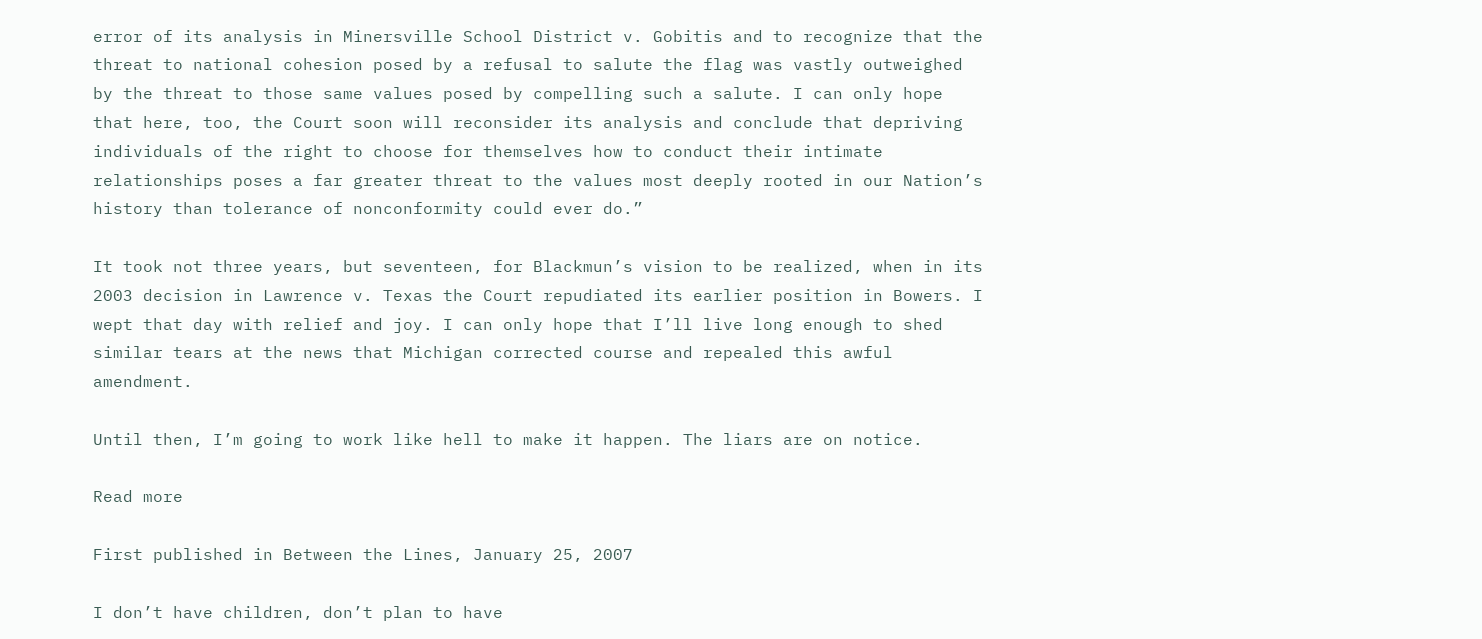error of its analysis in Minersville School District v. Gobitis and to recognize that the threat to national cohesion posed by a refusal to salute the flag was vastly outweighed by the threat to those same values posed by compelling such a salute. I can only hope that here, too, the Court soon will reconsider its analysis and conclude that depriving individuals of the right to choose for themselves how to conduct their intimate relationships poses a far greater threat to the values most deeply rooted in our Nation’s history than tolerance of nonconformity could ever do.”

It took not three years, but seventeen, for Blackmun’s vision to be realized, when in its 2003 decision in Lawrence v. Texas the Court repudiated its earlier position in Bowers. I wept that day with relief and joy. I can only hope that I’ll live long enough to shed similar tears at the news that Michigan corrected course and repealed this awful amendment.

Until then, I’m going to work like hell to make it happen. The liars are on notice.

Read more

First published in Between the Lines, January 25, 2007

I don’t have children, don’t plan to have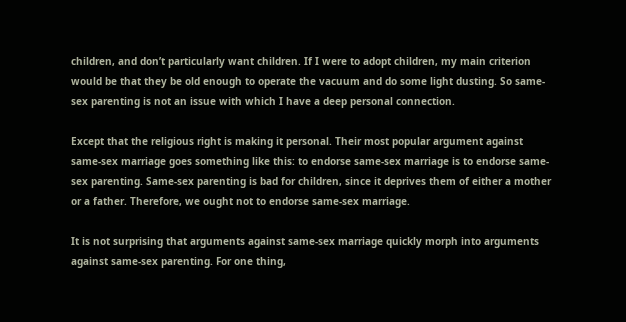children, and don’t particularly want children. If I were to adopt children, my main criterion would be that they be old enough to operate the vacuum and do some light dusting. So same-sex parenting is not an issue with which I have a deep personal connection.

Except that the religious right is making it personal. Their most popular argument against same-sex marriage goes something like this: to endorse same-sex marriage is to endorse same-sex parenting. Same-sex parenting is bad for children, since it deprives them of either a mother or a father. Therefore, we ought not to endorse same-sex marriage.

It is not surprising that arguments against same-sex marriage quickly morph into arguments against same-sex parenting. For one thing,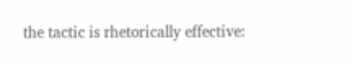the tactic is rhetorically effective: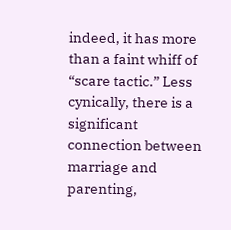indeed, it has more than a faint whiff of “scare tactic.” Less cynically, there is a significant connection between marriage and parenting,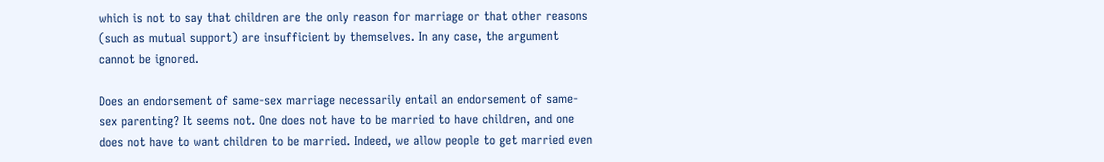which is not to say that children are the only reason for marriage or that other reasons (such as mutual support) are insufficient by themselves. In any case, the argument cannot be ignored.

Does an endorsement of same-sex marriage necessarily entail an endorsement of same-sex parenting? It seems not. One does not have to be married to have children, and one does not have to want children to be married. Indeed, we allow people to get married even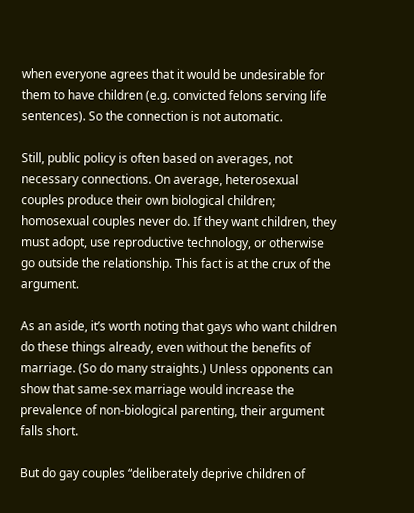when everyone agrees that it would be undesirable for them to have children (e.g. convicted felons serving life sentences). So the connection is not automatic.

Still, public policy is often based on averages, not necessary connections. On average, heterosexual couples produce their own biological children; homosexual couples never do. If they want children, they must adopt, use reproductive technology, or otherwise go outside the relationship. This fact is at the crux of the argument.

As an aside, it’s worth noting that gays who want children do these things already, even without the benefits of marriage. (So do many straights.) Unless opponents can show that same-sex marriage would increase the prevalence of non-biological parenting, their argument falls short.

But do gay couples “deliberately deprive children of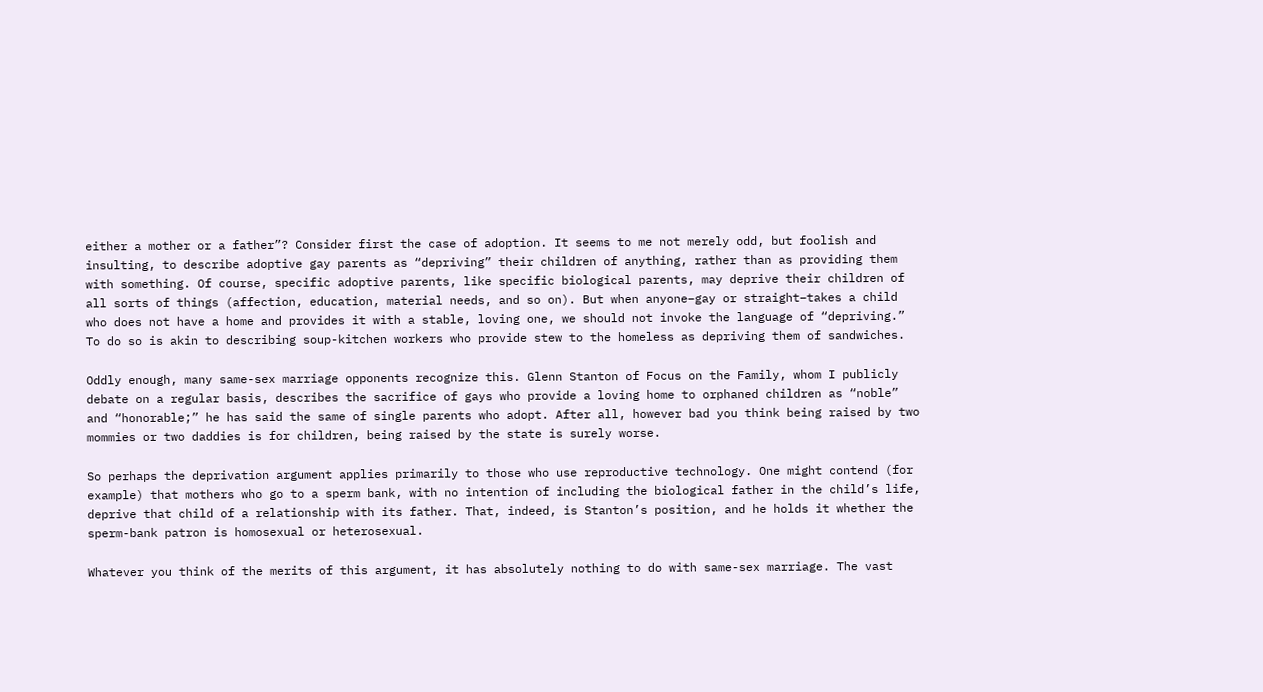either a mother or a father”? Consider first the case of adoption. It seems to me not merely odd, but foolish and insulting, to describe adoptive gay parents as “depriving” their children of anything, rather than as providing them with something. Of course, specific adoptive parents, like specific biological parents, may deprive their children of all sorts of things (affection, education, material needs, and so on). But when anyone–gay or straight–takes a child who does not have a home and provides it with a stable, loving one, we should not invoke the language of “depriving.” To do so is akin to describing soup-kitchen workers who provide stew to the homeless as depriving them of sandwiches.

Oddly enough, many same-sex marriage opponents recognize this. Glenn Stanton of Focus on the Family, whom I publicly debate on a regular basis, describes the sacrifice of gays who provide a loving home to orphaned children as “noble” and “honorable;” he has said the same of single parents who adopt. After all, however bad you think being raised by two mommies or two daddies is for children, being raised by the state is surely worse.

So perhaps the deprivation argument applies primarily to those who use reproductive technology. One might contend (for example) that mothers who go to a sperm bank, with no intention of including the biological father in the child’s life, deprive that child of a relationship with its father. That, indeed, is Stanton’s position, and he holds it whether the sperm-bank patron is homosexual or heterosexual.

Whatever you think of the merits of this argument, it has absolutely nothing to do with same-sex marriage. The vast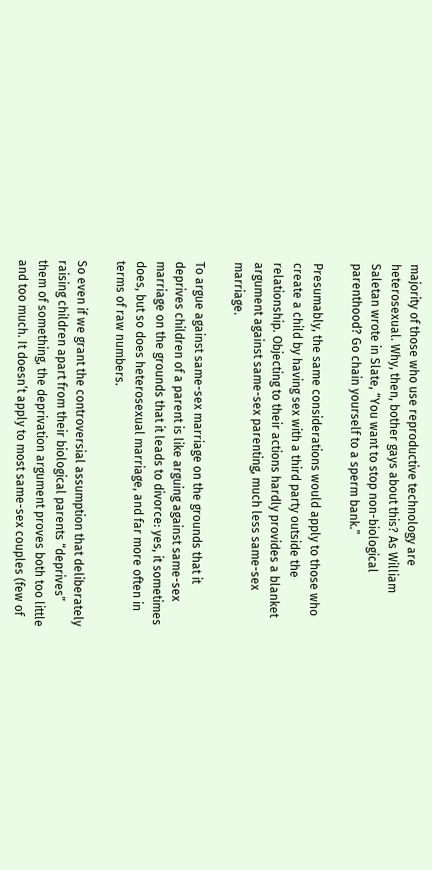majority of those who use reproductive technology are heterosexual. Why, then, bother gays about this? As William Saletan wrote in Slate, “You want to stop non-biological parenthood? Go chain yourself to a sperm bank.”

Presumably, the same considerations would apply to those who create a child by having sex with a third party outside the relationship. Objecting to their actions hardly provides a blanket argument against same-sex parenting, much less same-sex marriage.

To argue against same-sex marriage on the grounds that it deprives children of a parent is like arguing against same-sex marriage on the grounds that it leads to divorce: yes, it sometimes does, but so does heterosexual marriage, and far more often in terms of raw numbers.

So even if we grant the controversial assumption that deliberately raising children apart from their biological parents “deprives” them of something, the deprivation argument proves both too little and too much. It doesn’t apply to most same-sex couples (few of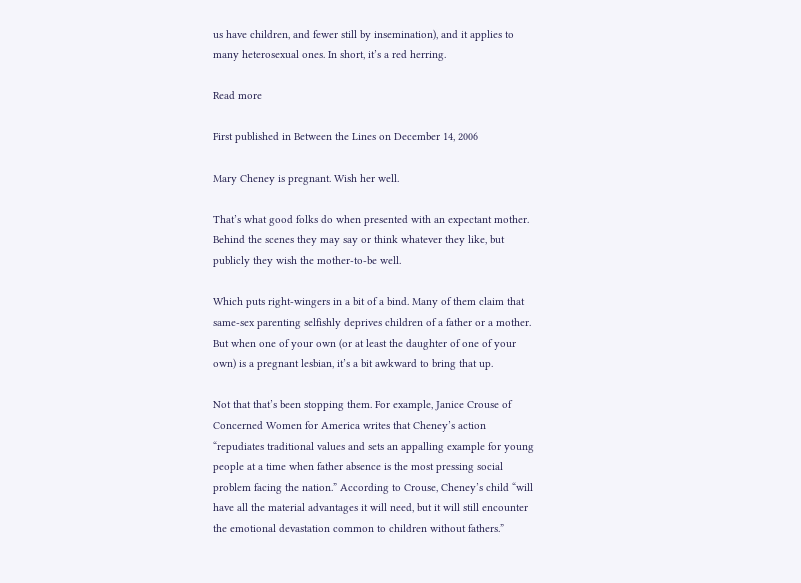us have children, and fewer still by insemination), and it applies to many heterosexual ones. In short, it’s a red herring.

Read more

First published in Between the Lines on December 14, 2006

Mary Cheney is pregnant. Wish her well.

That’s what good folks do when presented with an expectant mother. Behind the scenes they may say or think whatever they like, but publicly they wish the mother-to-be well.

Which puts right-wingers in a bit of a bind. Many of them claim that same-sex parenting selfishly deprives children of a father or a mother. But when one of your own (or at least the daughter of one of your own) is a pregnant lesbian, it’s a bit awkward to bring that up.

Not that that’s been stopping them. For example, Janice Crouse of Concerned Women for America writes that Cheney’s action “repudiates traditional values and sets an appalling example for young people at a time when father absence is the most pressing social problem facing the nation.” According to Crouse, Cheney’s child “will have all the material advantages it will need, but it will still encounter the emotional devastation common to children without fathers.”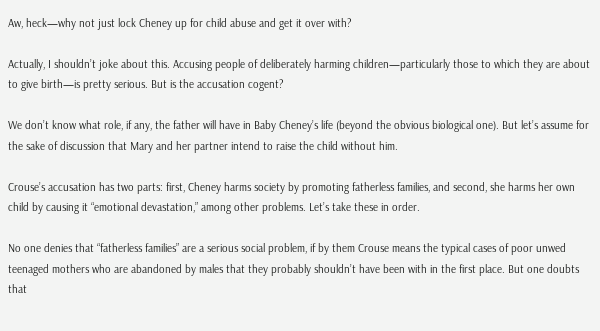Aw, heck—why not just lock Cheney up for child abuse and get it over with?

Actually, I shouldn’t joke about this. Accusing people of deliberately harming children—particularly those to which they are about to give birth—is pretty serious. But is the accusation cogent?

We don’t know what role, if any, the father will have in Baby Cheney’s life (beyond the obvious biological one). But let’s assume for the sake of discussion that Mary and her partner intend to raise the child without him.

Crouse’s accusation has two parts: first, Cheney harms society by promoting fatherless families, and second, she harms her own child by causing it “emotional devastation,” among other problems. Let’s take these in order.

No one denies that “fatherless families” are a serious social problem, if by them Crouse means the typical cases of poor unwed teenaged mothers who are abandoned by males that they probably shouldn’t have been with in the first place. But one doubts that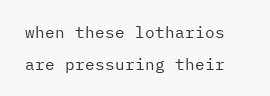when these lotharios are pressuring their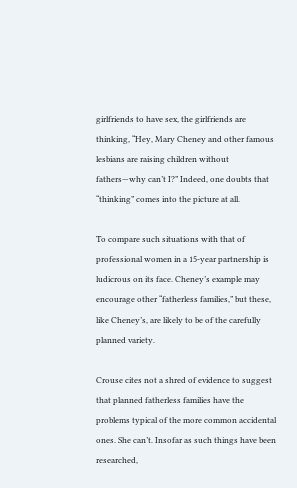girlfriends to have sex, the girlfriends are thinking, “Hey, Mary Cheney and other famous lesbians are raising children without fathers—why can’t I?” Indeed, one doubts that “thinking” comes into the picture at all.

To compare such situations with that of professional women in a 15-year partnership is ludicrous on its face. Cheney’s example may encourage other “fatherless families,” but these, like Cheney’s, are likely to be of the carefully planned variety.

Crouse cites not a shred of evidence to suggest that planned fatherless families have the problems typical of the more common accidental ones. She can’t. Insofar as such things have been researched,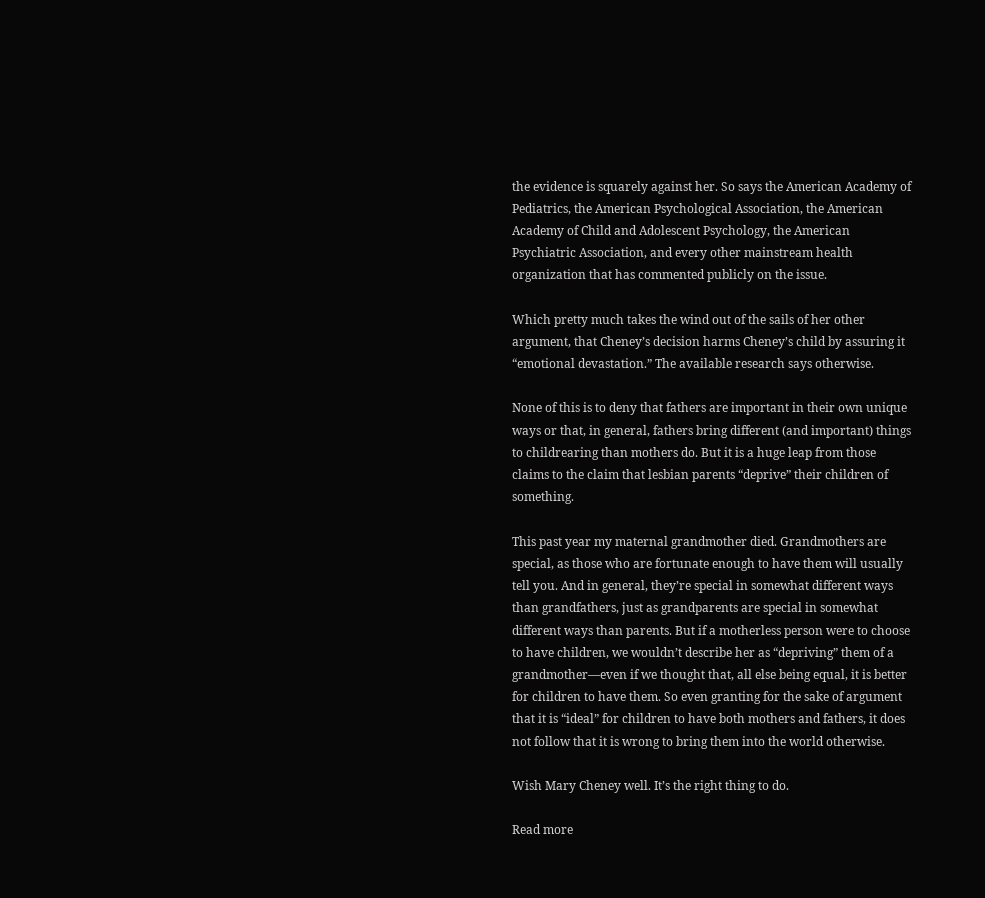the evidence is squarely against her. So says the American Academy of Pediatrics, the American Psychological Association, the American Academy of Child and Adolescent Psychology, the American Psychiatric Association, and every other mainstream health organization that has commented publicly on the issue.

Which pretty much takes the wind out of the sails of her other argument, that Cheney’s decision harms Cheney’s child by assuring it “emotional devastation.” The available research says otherwise.

None of this is to deny that fathers are important in their own unique ways or that, in general, fathers bring different (and important) things to childrearing than mothers do. But it is a huge leap from those claims to the claim that lesbian parents “deprive” their children of something.

This past year my maternal grandmother died. Grandmothers are special, as those who are fortunate enough to have them will usually tell you. And in general, they’re special in somewhat different ways than grandfathers, just as grandparents are special in somewhat different ways than parents. But if a motherless person were to choose to have children, we wouldn’t describe her as “depriving” them of a grandmother—even if we thought that, all else being equal, it is better for children to have them. So even granting for the sake of argument that it is “ideal” for children to have both mothers and fathers, it does not follow that it is wrong to bring them into the world otherwise.

Wish Mary Cheney well. It’s the right thing to do.

Read more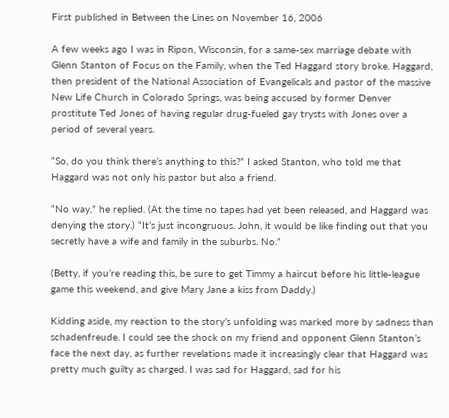First published in Between the Lines on November 16, 2006

A few weeks ago I was in Ripon, Wisconsin, for a same-sex marriage debate with Glenn Stanton of Focus on the Family, when the Ted Haggard story broke. Haggard, then president of the National Association of Evangelicals and pastor of the massive New Life Church in Colorado Springs, was being accused by former Denver prostitute Ted Jones of having regular drug-fueled gay trysts with Jones over a period of several years.

“So, do you think there’s anything to this?” I asked Stanton, who told me that Haggard was not only his pastor but also a friend.

“No way,” he replied. (At the time no tapes had yet been released, and Haggard was denying the story.) “It’s just incongruous. John, it would be like finding out that you secretly have a wife and family in the suburbs. No.”

(Betty, if you’re reading this, be sure to get Timmy a haircut before his little-league game this weekend, and give Mary Jane a kiss from Daddy.)

Kidding aside, my reaction to the story’s unfolding was marked more by sadness than schadenfreude. I could see the shock on my friend and opponent Glenn Stanton’s face the next day, as further revelations made it increasingly clear that Haggard was pretty much guilty as charged. I was sad for Haggard, sad for his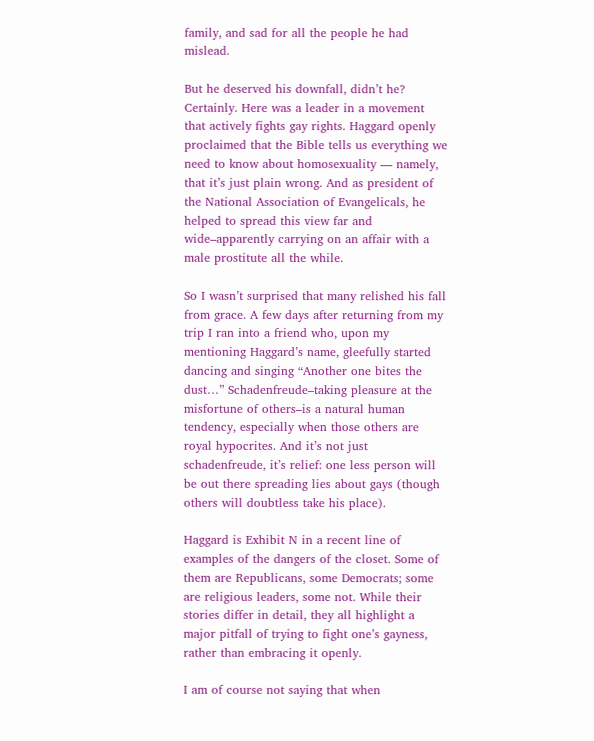family, and sad for all the people he had mislead.

But he deserved his downfall, didn’t he? Certainly. Here was a leader in a movement that actively fights gay rights. Haggard openly proclaimed that the Bible tells us everything we need to know about homosexuality — namely, that it’s just plain wrong. And as president of the National Association of Evangelicals, he helped to spread this view far and wide–apparently carrying on an affair with a male prostitute all the while.

So I wasn’t surprised that many relished his fall from grace. A few days after returning from my trip I ran into a friend who, upon my mentioning Haggard’s name, gleefully started dancing and singing “Another one bites the dust…” Schadenfreude–taking pleasure at the misfortune of others–is a natural human tendency, especially when those others are royal hypocrites. And it’s not just schadenfreude, it’s relief: one less person will be out there spreading lies about gays (though others will doubtless take his place).

Haggard is Exhibit N in a recent line of examples of the dangers of the closet. Some of them are Republicans, some Democrats; some are religious leaders, some not. While their stories differ in detail, they all highlight a major pitfall of trying to fight one’s gayness, rather than embracing it openly.

I am of course not saying that when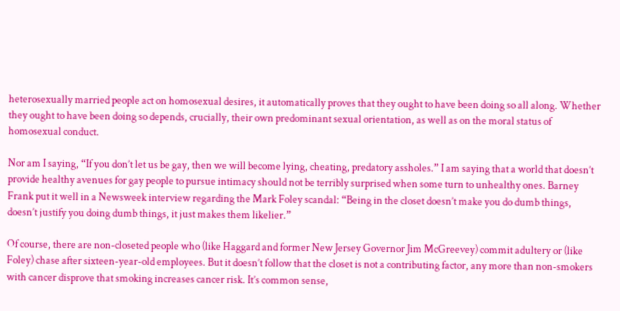heterosexually married people act on homosexual desires, it automatically proves that they ought to have been doing so all along. Whether they ought to have been doing so depends, crucially, their own predominant sexual orientation, as well as on the moral status of homosexual conduct.

Nor am I saying, “If you don’t let us be gay, then we will become lying, cheating, predatory assholes.” I am saying that a world that doesn’t provide healthy avenues for gay people to pursue intimacy should not be terribly surprised when some turn to unhealthy ones. Barney Frank put it well in a Newsweek interview regarding the Mark Foley scandal: “Being in the closet doesn’t make you do dumb things, doesn’t justify you doing dumb things, it just makes them likelier.”

Of course, there are non-closeted people who (like Haggard and former New Jersey Governor Jim McGreevey) commit adultery or (like Foley) chase after sixteen-year-old employees. But it doesn’t follow that the closet is not a contributing factor, any more than non-smokers with cancer disprove that smoking increases cancer risk. It’s common sense,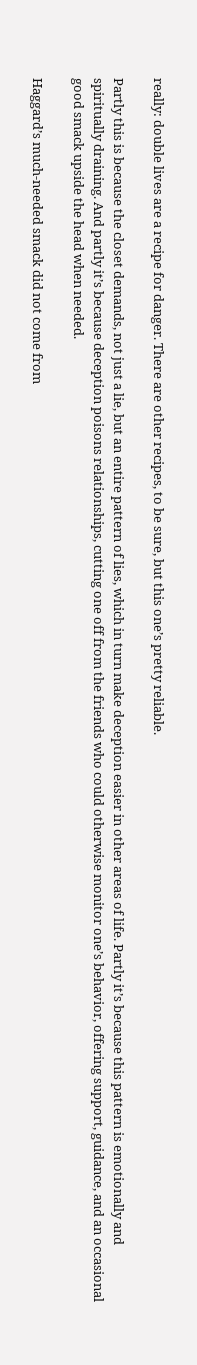really: double lives are a recipe for danger. There are other recipes, to be sure, but this one’s pretty reliable.

Partly this is because the closet demands, not just a lie, but an entire pattern of lies, which in turn make deception easier in other areas of life. Partly it’s because this pattern is emotionally and spiritually draining. And partly it’s because deception poisons relationships, cutting one off from the friends who could otherwise monitor one’s behavior, offering support, guidance, and an occasional good smack upside the head when needed.

Haggard’s much-needed smack did not come from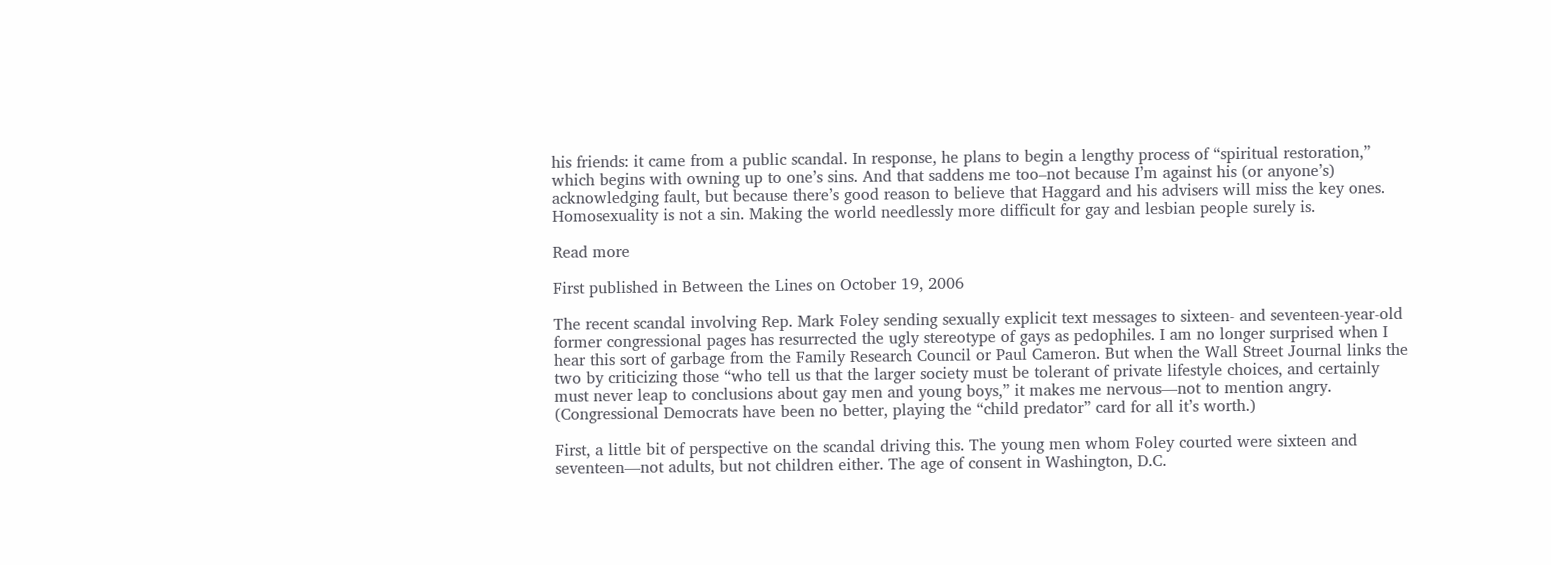his friends: it came from a public scandal. In response, he plans to begin a lengthy process of “spiritual restoration,” which begins with owning up to one’s sins. And that saddens me too–not because I’m against his (or anyone’s) acknowledging fault, but because there’s good reason to believe that Haggard and his advisers will miss the key ones. Homosexuality is not a sin. Making the world needlessly more difficult for gay and lesbian people surely is.

Read more

First published in Between the Lines on October 19, 2006

The recent scandal involving Rep. Mark Foley sending sexually explicit text messages to sixteen- and seventeen-year-old former congressional pages has resurrected the ugly stereotype of gays as pedophiles. I am no longer surprised when I hear this sort of garbage from the Family Research Council or Paul Cameron. But when the Wall Street Journal links the two by criticizing those “who tell us that the larger society must be tolerant of private lifestyle choices, and certainly must never leap to conclusions about gay men and young boys,” it makes me nervous—not to mention angry. (Congressional Democrats have been no better, playing the “child predator” card for all it’s worth.)

First, a little bit of perspective on the scandal driving this. The young men whom Foley courted were sixteen and seventeen—not adults, but not children either. The age of consent in Washington, D.C.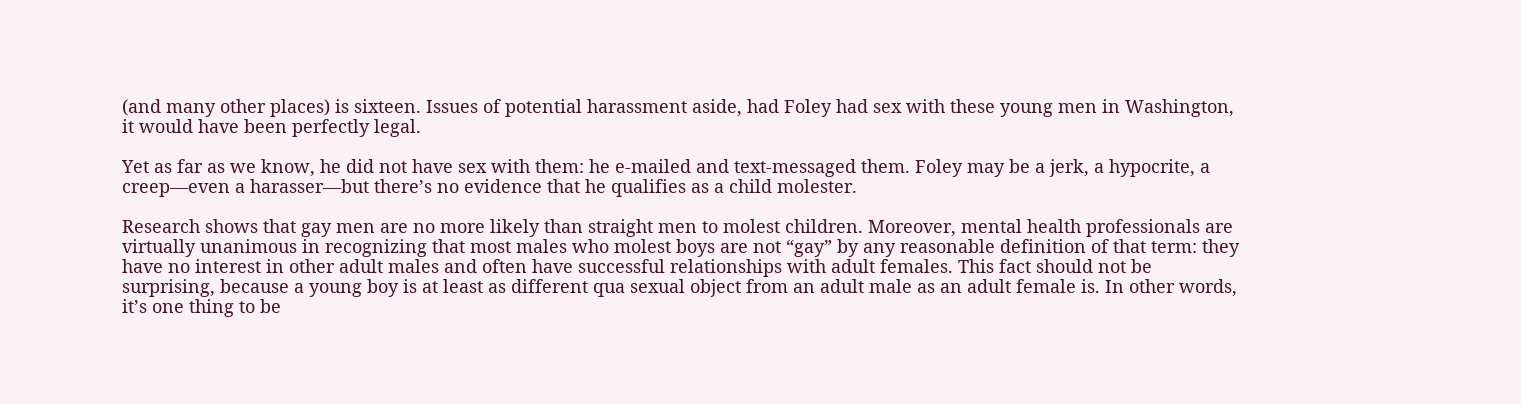(and many other places) is sixteen. Issues of potential harassment aside, had Foley had sex with these young men in Washington, it would have been perfectly legal.

Yet as far as we know, he did not have sex with them: he e-mailed and text-messaged them. Foley may be a jerk, a hypocrite, a creep—even a harasser—but there’s no evidence that he qualifies as a child molester.

Research shows that gay men are no more likely than straight men to molest children. Moreover, mental health professionals are virtually unanimous in recognizing that most males who molest boys are not “gay” by any reasonable definition of that term: they have no interest in other adult males and often have successful relationships with adult females. This fact should not be surprising, because a young boy is at least as different qua sexual object from an adult male as an adult female is. In other words, it’s one thing to be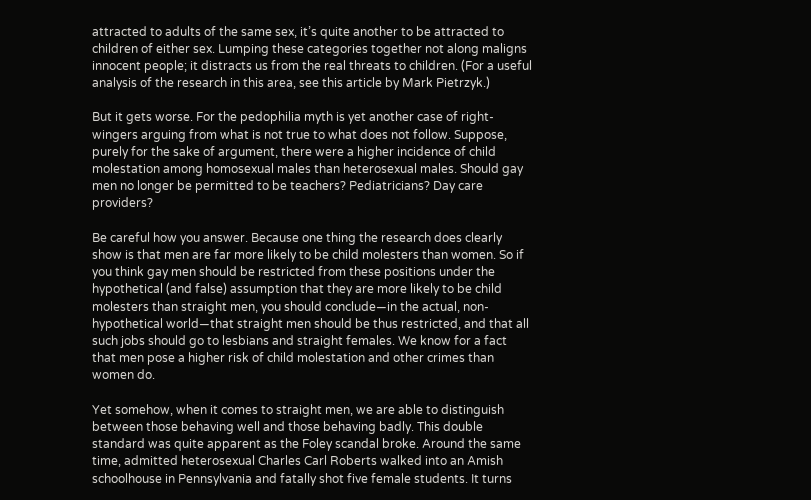attracted to adults of the same sex, it’s quite another to be attracted to children of either sex. Lumping these categories together not along maligns innocent people; it distracts us from the real threats to children. (For a useful analysis of the research in this area, see this article by Mark Pietrzyk.)

But it gets worse. For the pedophilia myth is yet another case of right-wingers arguing from what is not true to what does not follow. Suppose, purely for the sake of argument, there were a higher incidence of child molestation among homosexual males than heterosexual males. Should gay men no longer be permitted to be teachers? Pediatricians? Day care providers?

Be careful how you answer. Because one thing the research does clearly show is that men are far more likely to be child molesters than women. So if you think gay men should be restricted from these positions under the hypothetical (and false) assumption that they are more likely to be child molesters than straight men, you should conclude—in the actual, non-hypothetical world—that straight men should be thus restricted, and that all such jobs should go to lesbians and straight females. We know for a fact that men pose a higher risk of child molestation and other crimes than women do.

Yet somehow, when it comes to straight men, we are able to distinguish between those behaving well and those behaving badly. This double standard was quite apparent as the Foley scandal broke. Around the same time, admitted heterosexual Charles Carl Roberts walked into an Amish schoolhouse in Pennsylvania and fatally shot five female students. It turns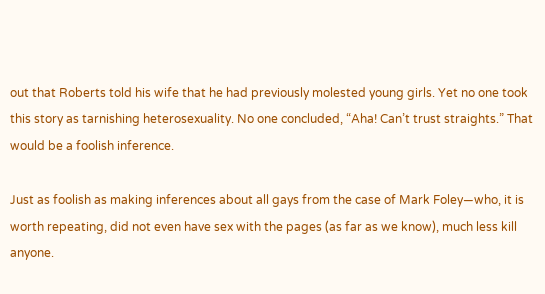out that Roberts told his wife that he had previously molested young girls. Yet no one took this story as tarnishing heterosexuality. No one concluded, “Aha! Can’t trust straights.” That would be a foolish inference.

Just as foolish as making inferences about all gays from the case of Mark Foley—who, it is worth repeating, did not even have sex with the pages (as far as we know), much less kill anyone.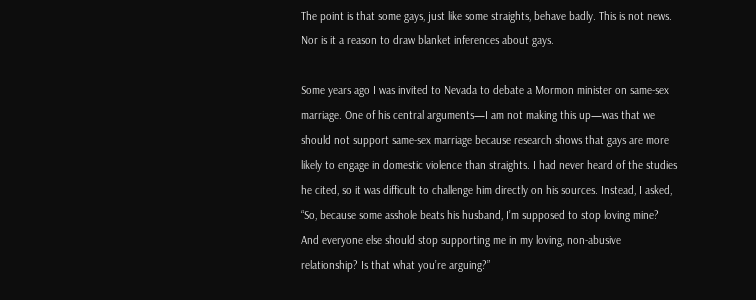The point is that some gays, just like some straights, behave badly. This is not news. Nor is it a reason to draw blanket inferences about gays.

Some years ago I was invited to Nevada to debate a Mormon minister on same-sex marriage. One of his central arguments—I am not making this up—was that we should not support same-sex marriage because research shows that gays are more likely to engage in domestic violence than straights. I had never heard of the studies he cited, so it was difficult to challenge him directly on his sources. Instead, I asked, “So, because some asshole beats his husband, I’m supposed to stop loving mine? And everyone else should stop supporting me in my loving, non-abusive relationship? Is that what you’re arguing?”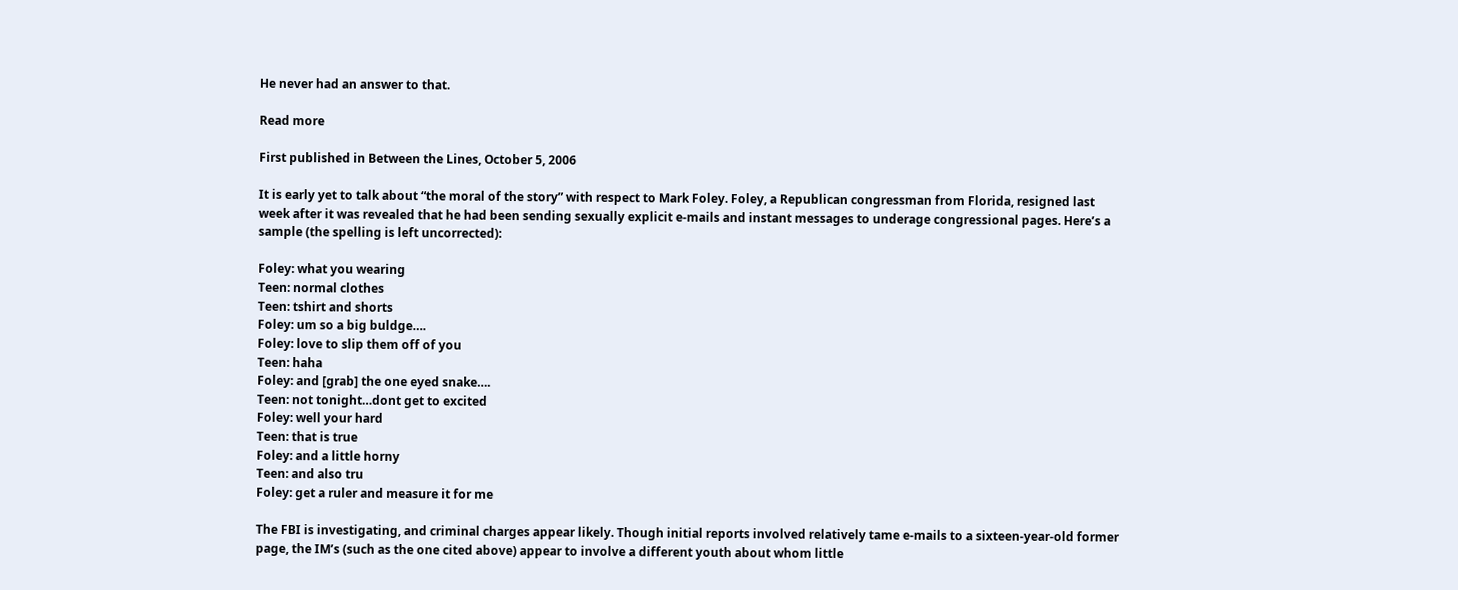He never had an answer to that.

Read more

First published in Between the Lines, October 5, 2006

It is early yet to talk about “the moral of the story” with respect to Mark Foley. Foley, a Republican congressman from Florida, resigned last week after it was revealed that he had been sending sexually explicit e-mails and instant messages to underage congressional pages. Here’s a sample (the spelling is left uncorrected):

Foley: what you wearing
Teen: normal clothes
Teen: tshirt and shorts
Foley: um so a big buldge….
Foley: love to slip them off of you
Teen: haha
Foley: and [grab] the one eyed snake….
Teen: not tonight…dont get to excited
Foley: well your hard
Teen: that is true
Foley: and a little horny
Teen: and also tru
Foley: get a ruler and measure it for me

The FBI is investigating, and criminal charges appear likely. Though initial reports involved relatively tame e-mails to a sixteen-year-old former page, the IM’s (such as the one cited above) appear to involve a different youth about whom little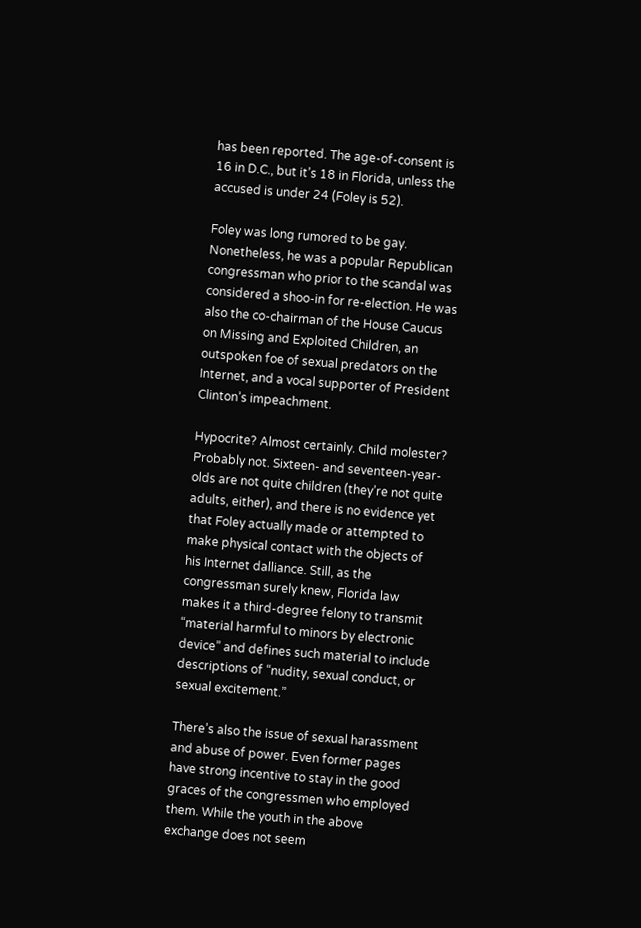has been reported. The age-of-consent is 16 in D.C., but it’s 18 in Florida, unless the accused is under 24 (Foley is 52).

Foley was long rumored to be gay. Nonetheless, he was a popular Republican congressman who prior to the scandal was considered a shoo-in for re-election. He was also the co-chairman of the House Caucus on Missing and Exploited Children, an outspoken foe of sexual predators on the Internet, and a vocal supporter of President Clinton’s impeachment.

Hypocrite? Almost certainly. Child molester? Probably not. Sixteen- and seventeen-year-olds are not quite children (they’re not quite adults, either), and there is no evidence yet that Foley actually made or attempted to make physical contact with the objects of his Internet dalliance. Still, as the congressman surely knew, Florida law makes it a third-degree felony to transmit “material harmful to minors by electronic device” and defines such material to include descriptions of “nudity, sexual conduct, or sexual excitement.”

There’s also the issue of sexual harassment and abuse of power. Even former pages have strong incentive to stay in the good graces of the congressmen who employed them. While the youth in the above exchange does not seem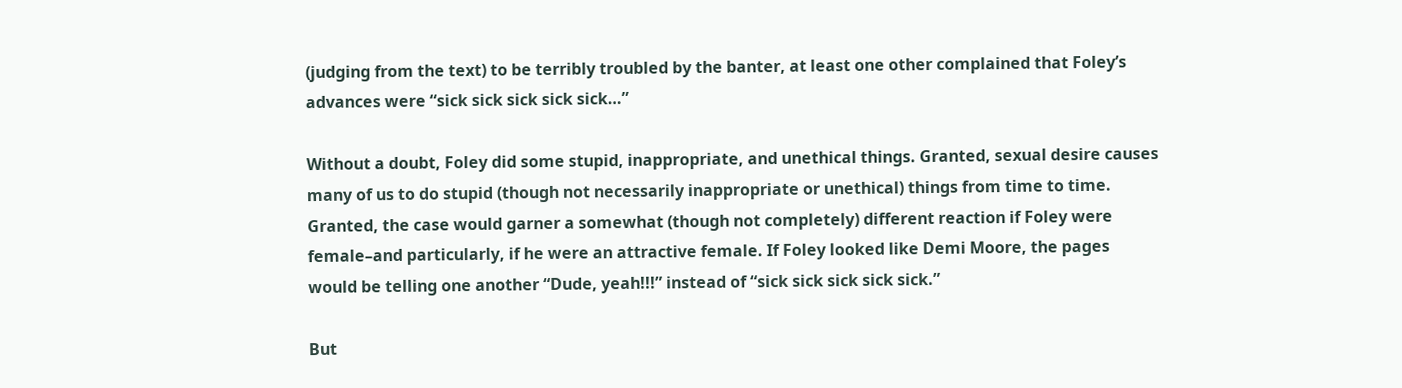(judging from the text) to be terribly troubled by the banter, at least one other complained that Foley’s advances were “sick sick sick sick sick…”

Without a doubt, Foley did some stupid, inappropriate, and unethical things. Granted, sexual desire causes many of us to do stupid (though not necessarily inappropriate or unethical) things from time to time. Granted, the case would garner a somewhat (though not completely) different reaction if Foley were female–and particularly, if he were an attractive female. If Foley looked like Demi Moore, the pages would be telling one another “Dude, yeah!!!” instead of “sick sick sick sick sick.”

But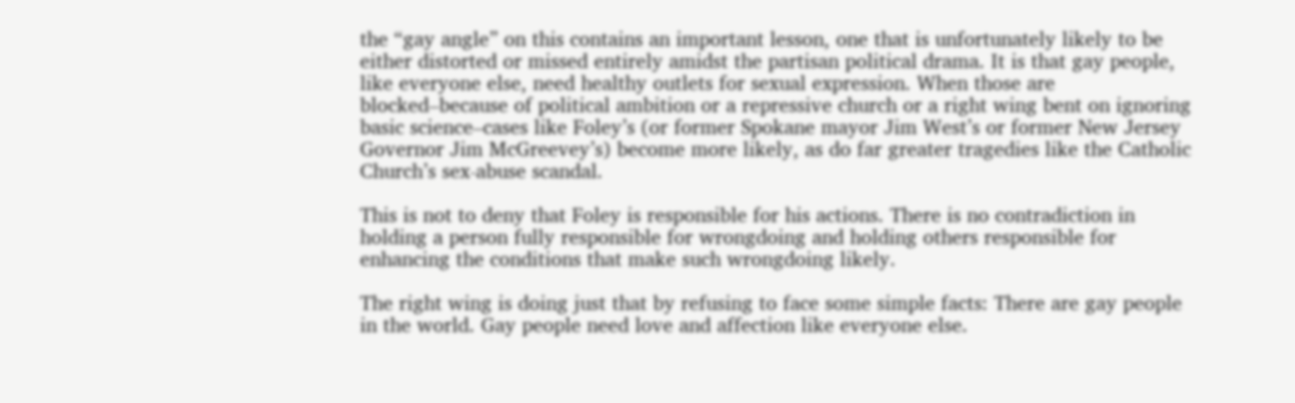the “gay angle” on this contains an important lesson, one that is unfortunately likely to be either distorted or missed entirely amidst the partisan political drama. It is that gay people, like everyone else, need healthy outlets for sexual expression. When those are blocked–because of political ambition or a repressive church or a right wing bent on ignoring basic science–cases like Foley’s (or former Spokane mayor Jim West’s or former New Jersey Governor Jim McGreevey’s) become more likely, as do far greater tragedies like the Catholic Church’s sex-abuse scandal.

This is not to deny that Foley is responsible for his actions. There is no contradiction in holding a person fully responsible for wrongdoing and holding others responsible for enhancing the conditions that make such wrongdoing likely.

The right wing is doing just that by refusing to face some simple facts: There are gay people in the world. Gay people need love and affection like everyone else.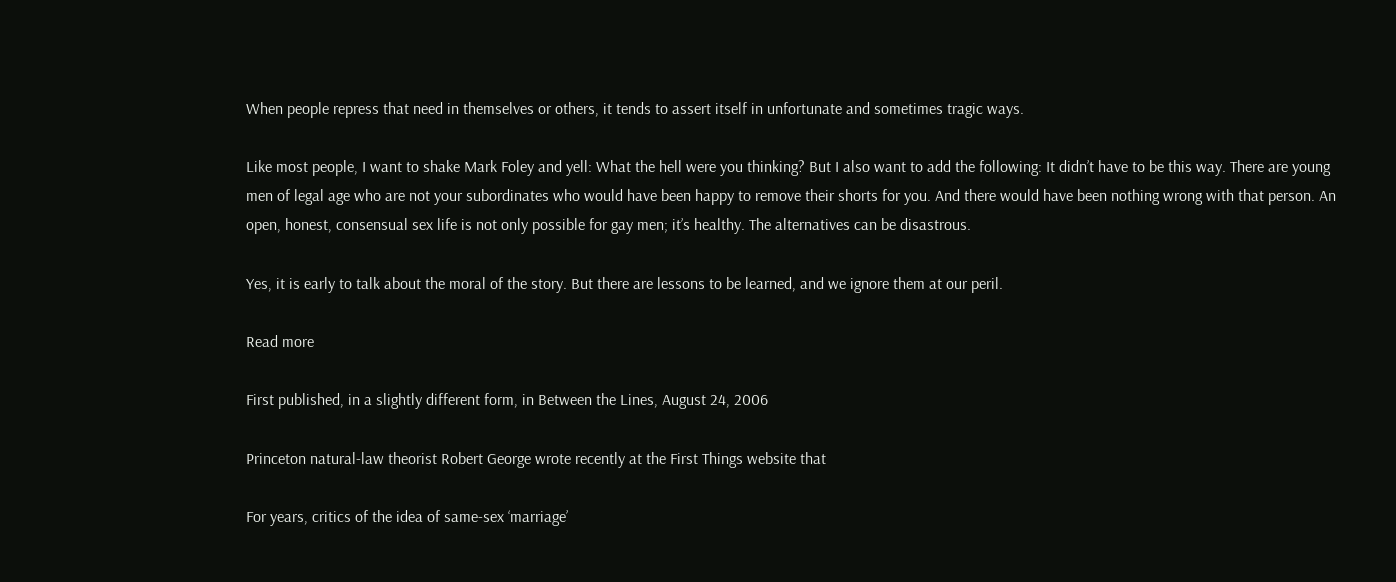When people repress that need in themselves or others, it tends to assert itself in unfortunate and sometimes tragic ways.

Like most people, I want to shake Mark Foley and yell: What the hell were you thinking? But I also want to add the following: It didn’t have to be this way. There are young men of legal age who are not your subordinates who would have been happy to remove their shorts for you. And there would have been nothing wrong with that person. An open, honest, consensual sex life is not only possible for gay men; it’s healthy. The alternatives can be disastrous.

Yes, it is early to talk about the moral of the story. But there are lessons to be learned, and we ignore them at our peril.

Read more

First published, in a slightly different form, in Between the Lines, August 24, 2006

Princeton natural-law theorist Robert George wrote recently at the First Things website that

For years, critics of the idea of same-sex ‘marriage’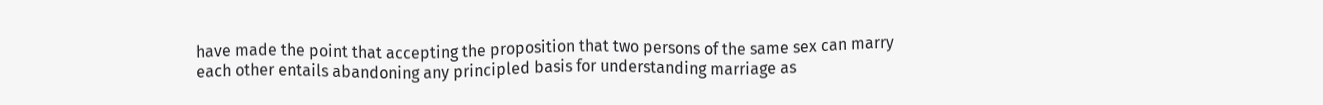have made the point that accepting the proposition that two persons of the same sex can marry each other entails abandoning any principled basis for understanding marriage as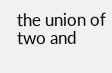the union of two and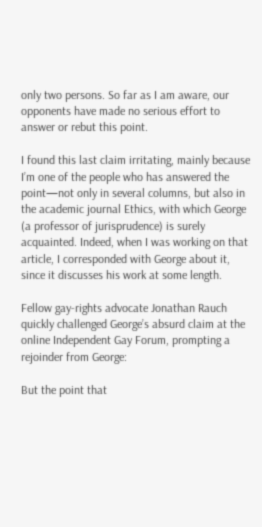only two persons. So far as I am aware, our opponents have made no serious effort to answer or rebut this point.

I found this last claim irritating, mainly because I’m one of the people who has answered the point—not only in several columns, but also in the academic journal Ethics, with which George (a professor of jurisprudence) is surely acquainted. Indeed, when I was working on that article, I corresponded with George about it, since it discusses his work at some length.

Fellow gay-rights advocate Jonathan Rauch quickly challenged George’s absurd claim at the online Independent Gay Forum, prompting a rejoinder from George:

But the point that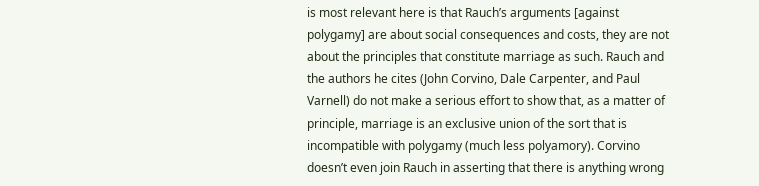is most relevant here is that Rauch’s arguments [against polygamy] are about social consequences and costs, they are not about the principles that constitute marriage as such. Rauch and the authors he cites (John Corvino, Dale Carpenter, and Paul Varnell) do not make a serious effort to show that, as a matter of principle, marriage is an exclusive union of the sort that is incompatible with polygamy (much less polyamory). Corvino doesn’t even join Rauch in asserting that there is anything wrong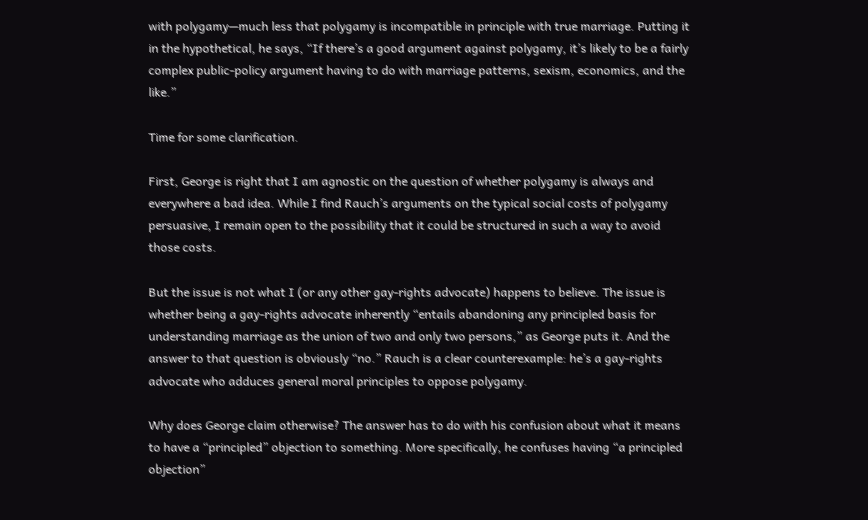with polygamy—much less that polygamy is incompatible in principle with true marriage. Putting it in the hypothetical, he says, “If there’s a good argument against polygamy, it’s likely to be a fairly complex public-policy argument having to do with marriage patterns, sexism, economics, and the like.”

Time for some clarification.

First, George is right that I am agnostic on the question of whether polygamy is always and everywhere a bad idea. While I find Rauch’s arguments on the typical social costs of polygamy persuasive, I remain open to the possibility that it could be structured in such a way to avoid those costs.

But the issue is not what I (or any other gay-rights advocate) happens to believe. The issue is whether being a gay-rights advocate inherently “entails abandoning any principled basis for understanding marriage as the union of two and only two persons,” as George puts it. And the answer to that question is obviously “no.” Rauch is a clear counterexample: he’s a gay-rights advocate who adduces general moral principles to oppose polygamy.

Why does George claim otherwise? The answer has to do with his confusion about what it means to have a “principled” objection to something. More specifically, he confuses having “a principled objection”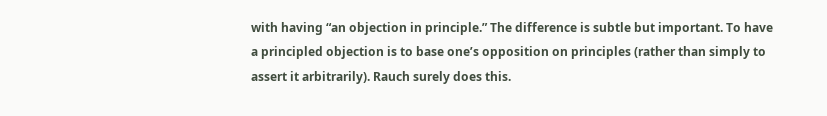with having “an objection in principle.” The difference is subtle but important. To have a principled objection is to base one’s opposition on principles (rather than simply to assert it arbitrarily). Rauch surely does this.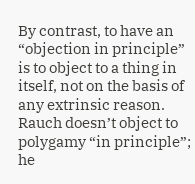By contrast, to have an “objection in principle” is to object to a thing in itself, not on the basis of any extrinsic reason. Rauch doesn’t object to polygamy “in principle”; he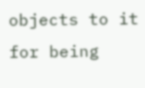objects to it for being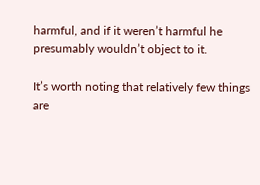harmful, and if it weren’t harmful he presumably wouldn’t object to it.

It’s worth noting that relatively few things are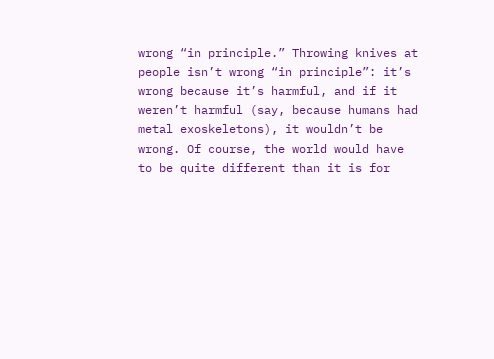wrong “in principle.” Throwing knives at people isn’t wrong “in principle”: it’s wrong because it’s harmful, and if it weren’t harmful (say, because humans had metal exoskeletons), it wouldn’t be wrong. Of course, the world would have to be quite different than it is for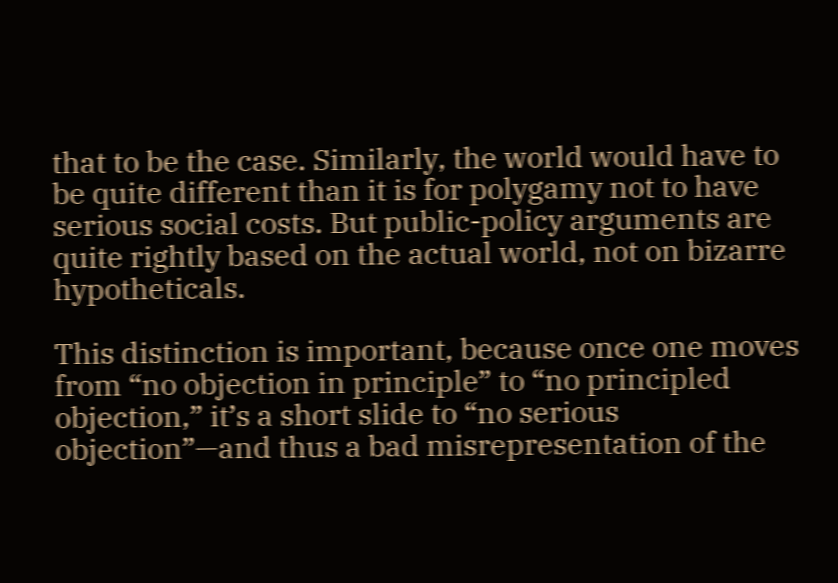that to be the case. Similarly, the world would have to be quite different than it is for polygamy not to have serious social costs. But public-policy arguments are quite rightly based on the actual world, not on bizarre hypotheticals.

This distinction is important, because once one moves from “no objection in principle” to “no principled objection,” it’s a short slide to “no serious objection”—and thus a bad misrepresentation of the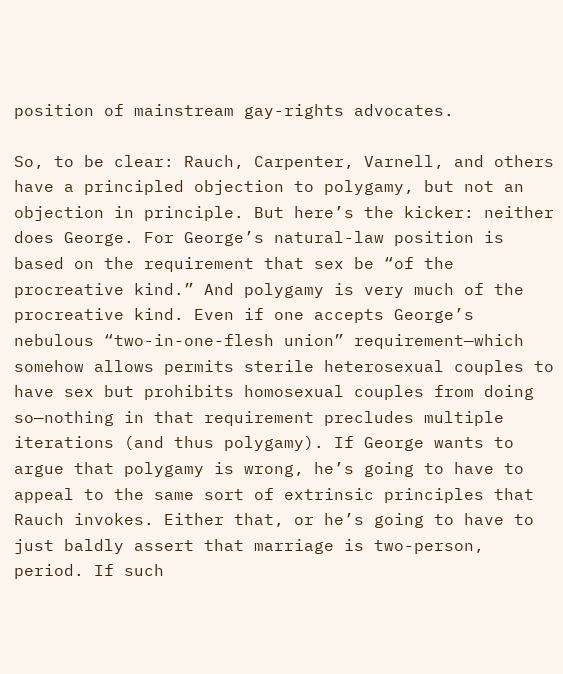position of mainstream gay-rights advocates.

So, to be clear: Rauch, Carpenter, Varnell, and others have a principled objection to polygamy, but not an objection in principle. But here’s the kicker: neither does George. For George’s natural-law position is based on the requirement that sex be “of the procreative kind.” And polygamy is very much of the procreative kind. Even if one accepts George’s nebulous “two-in-one-flesh union” requirement—which somehow allows permits sterile heterosexual couples to have sex but prohibits homosexual couples from doing so—nothing in that requirement precludes multiple iterations (and thus polygamy). If George wants to argue that polygamy is wrong, he’s going to have to appeal to the same sort of extrinsic principles that Rauch invokes. Either that, or he’s going to have to just baldly assert that marriage is two-person, period. If such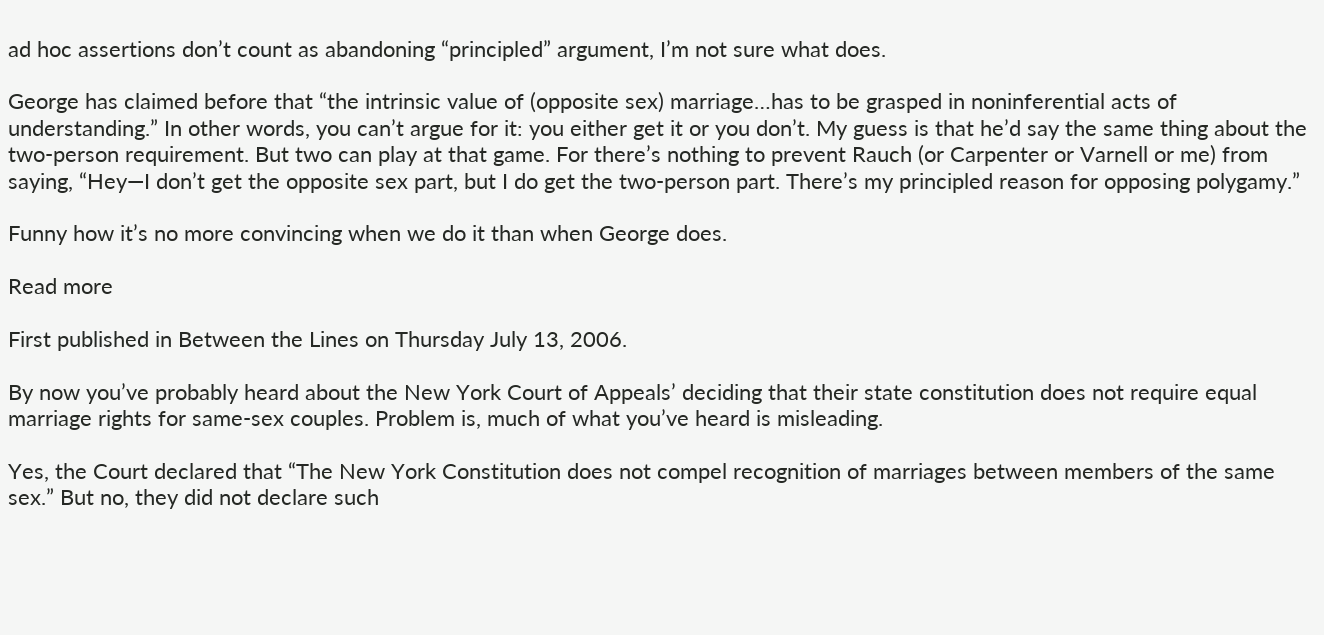ad hoc assertions don’t count as abandoning “principled” argument, I’m not sure what does.

George has claimed before that “the intrinsic value of (opposite sex) marriage…has to be grasped in noninferential acts of understanding.” In other words, you can’t argue for it: you either get it or you don’t. My guess is that he’d say the same thing about the two-person requirement. But two can play at that game. For there’s nothing to prevent Rauch (or Carpenter or Varnell or me) from saying, “Hey—I don’t get the opposite sex part, but I do get the two-person part. There’s my principled reason for opposing polygamy.”

Funny how it’s no more convincing when we do it than when George does.

Read more

First published in Between the Lines on Thursday July 13, 2006.

By now you’ve probably heard about the New York Court of Appeals’ deciding that their state constitution does not require equal marriage rights for same-sex couples. Problem is, much of what you’ve heard is misleading.

Yes, the Court declared that “The New York Constitution does not compel recognition of marriages between members of the same sex.” But no, they did not declare such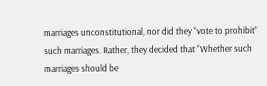marriages unconstitutional, nor did they “vote to prohibit” such marriages. Rather, they decided that “Whether such marriages should be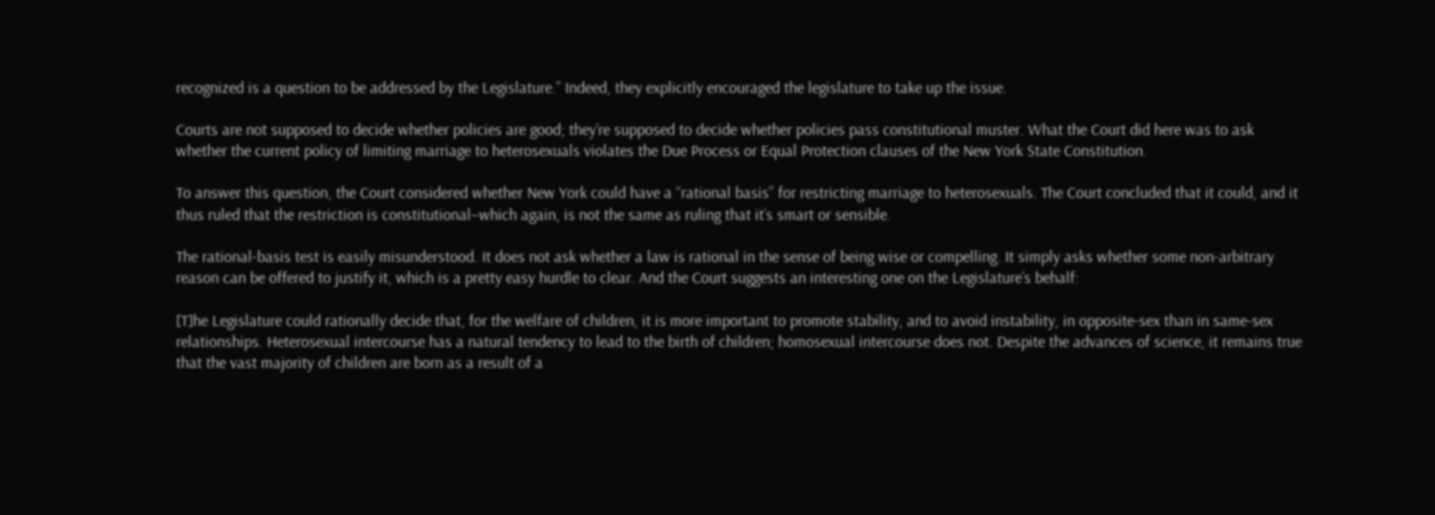recognized is a question to be addressed by the Legislature.” Indeed, they explicitly encouraged the legislature to take up the issue.

Courts are not supposed to decide whether policies are good; they’re supposed to decide whether policies pass constitutional muster. What the Court did here was to ask whether the current policy of limiting marriage to heterosexuals violates the Due Process or Equal Protection clauses of the New York State Constitution.

To answer this question, the Court considered whether New York could have a “rational basis” for restricting marriage to heterosexuals. The Court concluded that it could, and it thus ruled that the restriction is constitutional–which again, is not the same as ruling that it’s smart or sensible.

The rational-basis test is easily misunderstood. It does not ask whether a law is rational in the sense of being wise or compelling. It simply asks whether some non-arbitrary reason can be offered to justify it, which is a pretty easy hurdle to clear. And the Court suggests an interesting one on the Legislature’s behalf:

[T]he Legislature could rationally decide that, for the welfare of children, it is more important to promote stability, and to avoid instability, in opposite-sex than in same-sex relationships. Heterosexual intercourse has a natural tendency to lead to the birth of children; homosexual intercourse does not. Despite the advances of science, it remains true that the vast majority of children are born as a result of a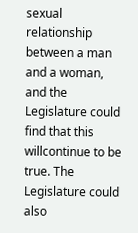sexual relationship between a man and a woman, and the Legislature could find that this willcontinue to be true. The Legislature could also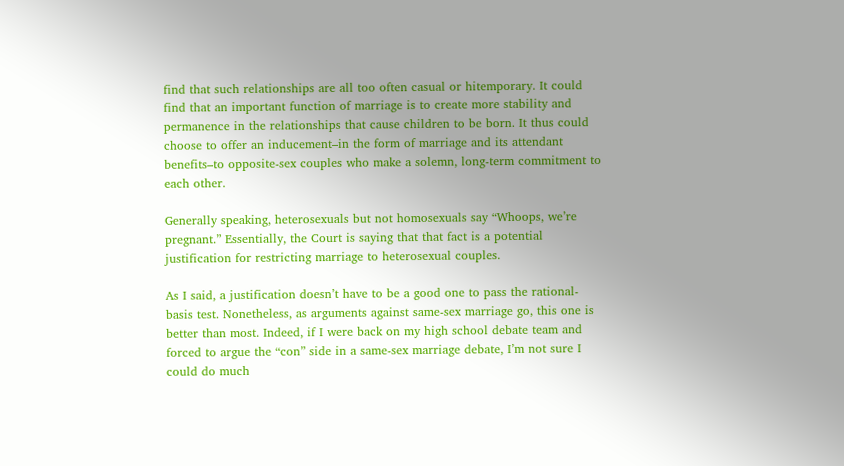find that such relationships are all too often casual or hitemporary. It could find that an important function of marriage is to create more stability and permanence in the relationships that cause children to be born. It thus could choose to offer an inducement–in the form of marriage and its attendant benefits–to opposite-sex couples who make a solemn, long-term commitment to each other.

Generally speaking, heterosexuals but not homosexuals say “Whoops, we’re pregnant.” Essentially, the Court is saying that that fact is a potential justification for restricting marriage to heterosexual couples.

As I said, a justification doesn’t have to be a good one to pass the rational-basis test. Nonetheless, as arguments against same-sex marriage go, this one is better than most. Indeed, if I were back on my high school debate team and forced to argue the “con” side in a same-sex marriage debate, I’m not sure I could do much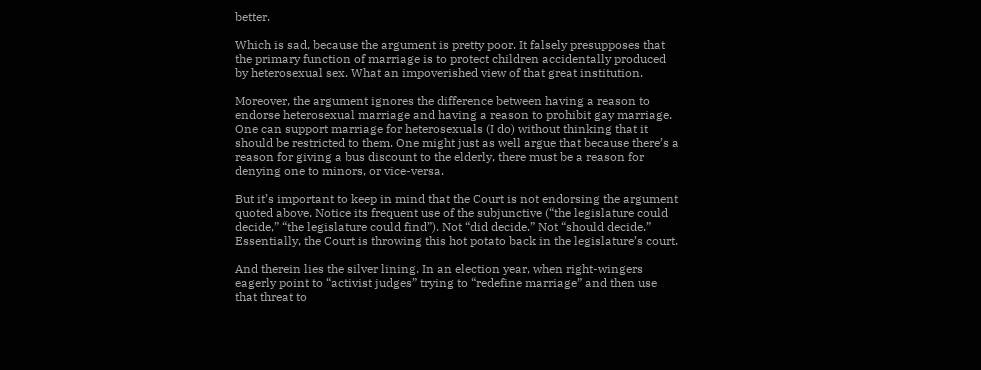better.

Which is sad, because the argument is pretty poor. It falsely presupposes that the primary function of marriage is to protect children accidentally produced by heterosexual sex. What an impoverished view of that great institution.

Moreover, the argument ignores the difference between having a reason to endorse heterosexual marriage and having a reason to prohibit gay marriage. One can support marriage for heterosexuals (I do) without thinking that it should be restricted to them. One might just as well argue that because there’s a reason for giving a bus discount to the elderly, there must be a reason for denying one to minors, or vice-versa.

But it’s important to keep in mind that the Court is not endorsing the argument quoted above. Notice its frequent use of the subjunctive (“the legislature could decide,” “the legislature could find”). Not “did decide.” Not “should decide.” Essentially, the Court is throwing this hot potato back in the legislature’s court.

And therein lies the silver lining. In an election year, when right-wingers eagerly point to “activist judges” trying to “redefine marriage” and then use that threat to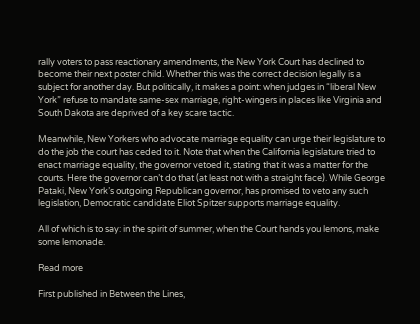rally voters to pass reactionary amendments, the New York Court has declined to become their next poster child. Whether this was the correct decision legally is a subject for another day. But politically, it makes a point: when judges in “liberal New York” refuse to mandate same-sex marriage, right-wingers in places like Virginia and South Dakota are deprived of a key scare tactic.

Meanwhile, New Yorkers who advocate marriage equality can urge their legislature to do the job the court has ceded to it. Note that when the California legislature tried to enact marriage equality, the governor vetoed it, stating that it was a matter for the courts. Here the governor can’t do that (at least not with a straight face). While George Pataki, New York’s outgoing Republican governor, has promised to veto any such legislation, Democratic candidate Eliot Spitzer supports marriage equality.

All of which is to say: in the spirit of summer, when the Court hands you lemons, make some lemonade.

Read more

First published in Between the Lines,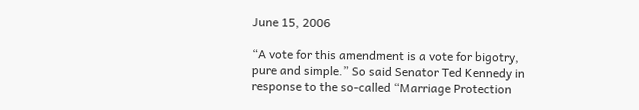June 15, 2006

“A vote for this amendment is a vote for bigotry, pure and simple.” So said Senator Ted Kennedy in response to the so-called “Marriage Protection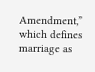Amendment,” which defines marriage as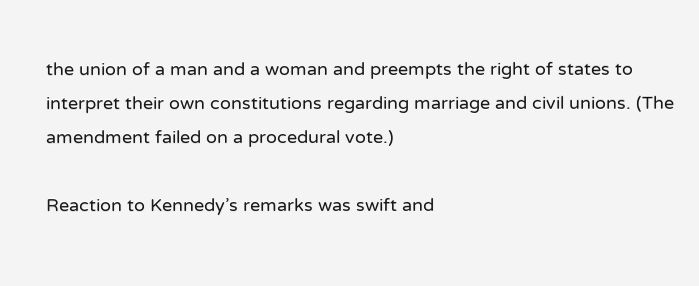the union of a man and a woman and preempts the right of states to interpret their own constitutions regarding marriage and civil unions. (The amendment failed on a procedural vote.)

Reaction to Kennedy’s remarks was swift and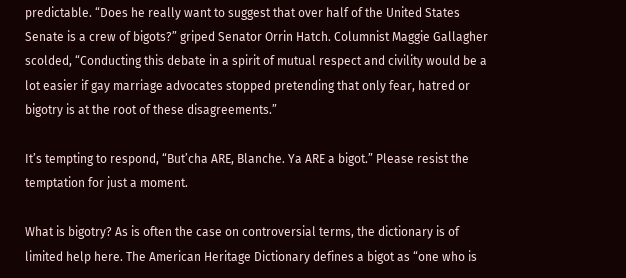predictable. “Does he really want to suggest that over half of the United States Senate is a crew of bigots?” griped Senator Orrin Hatch. Columnist Maggie Gallagher scolded, “Conducting this debate in a spirit of mutual respect and civility would be a lot easier if gay marriage advocates stopped pretending that only fear, hatred or bigotry is at the root of these disagreements.”

It’s tempting to respond, “But’cha ARE, Blanche. Ya ARE a bigot.” Please resist the temptation for just a moment.

What is bigotry? As is often the case on controversial terms, the dictionary is of limited help here. The American Heritage Dictionary defines a bigot as “one who is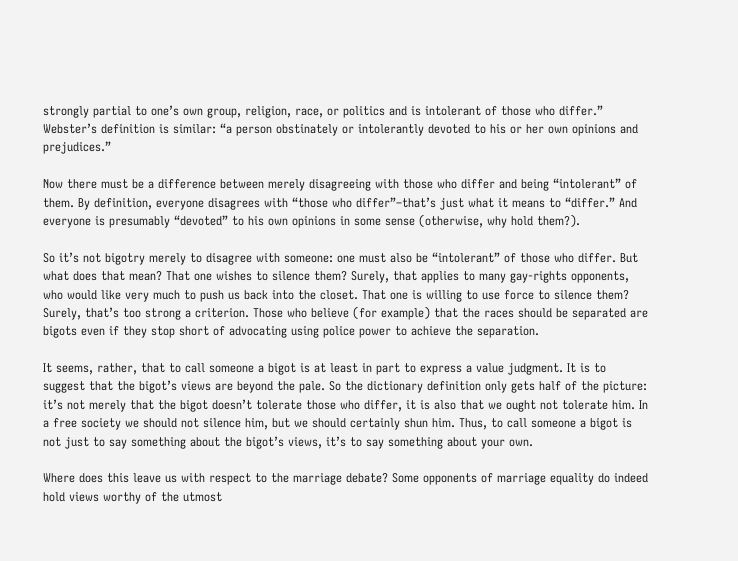strongly partial to one’s own group, religion, race, or politics and is intolerant of those who differ.” Webster’s definition is similar: “a person obstinately or intolerantly devoted to his or her own opinions and prejudices.”

Now there must be a difference between merely disagreeing with those who differ and being “intolerant” of them. By definition, everyone disagrees with “those who differ”–that’s just what it means to “differ.” And everyone is presumably “devoted” to his own opinions in some sense (otherwise, why hold them?).

So it’s not bigotry merely to disagree with someone: one must also be “intolerant” of those who differ. But what does that mean? That one wishes to silence them? Surely, that applies to many gay-rights opponents, who would like very much to push us back into the closet. That one is willing to use force to silence them? Surely, that’s too strong a criterion. Those who believe (for example) that the races should be separated are bigots even if they stop short of advocating using police power to achieve the separation.

It seems, rather, that to call someone a bigot is at least in part to express a value judgment. It is to suggest that the bigot’s views are beyond the pale. So the dictionary definition only gets half of the picture: it’s not merely that the bigot doesn’t tolerate those who differ, it is also that we ought not tolerate him. In a free society we should not silence him, but we should certainly shun him. Thus, to call someone a bigot is not just to say something about the bigot’s views, it’s to say something about your own.

Where does this leave us with respect to the marriage debate? Some opponents of marriage equality do indeed hold views worthy of the utmost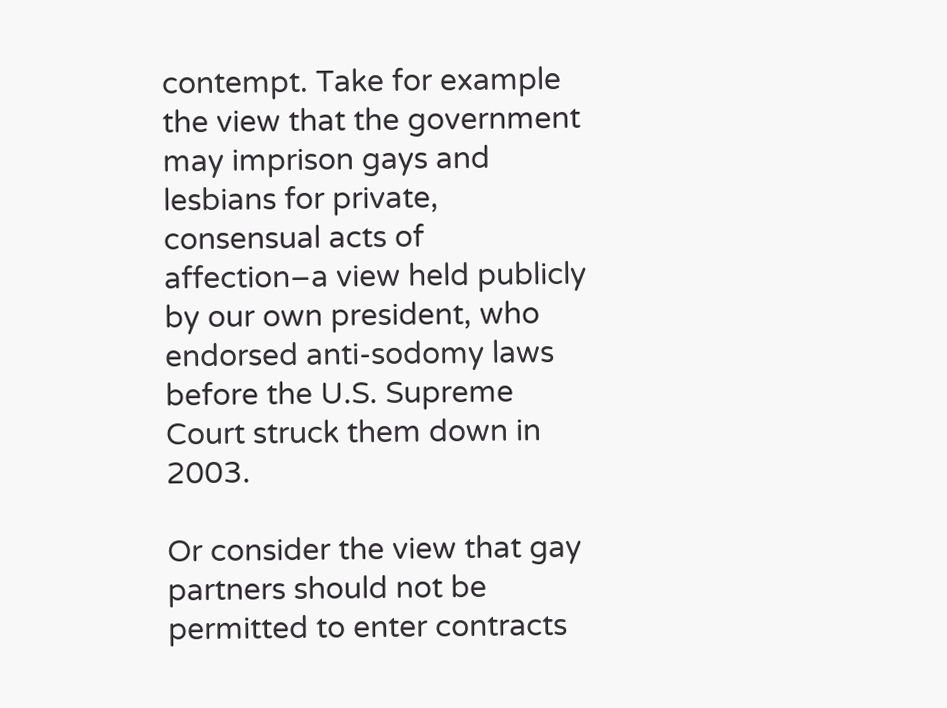contempt. Take for example the view that the government may imprison gays and lesbians for private, consensual acts of affection–a view held publicly by our own president, who endorsed anti-sodomy laws before the U.S. Supreme Court struck them down in 2003.

Or consider the view that gay partners should not be permitted to enter contracts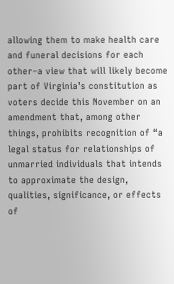allowing them to make health care and funeral decisions for each other–a view that will likely become part of Virginia’s constitution as voters decide this November on an amendment that, among other things, prohibits recognition of “a legal status for relationships of unmarried individuals that intends to approximate the design, qualities, significance, or effects of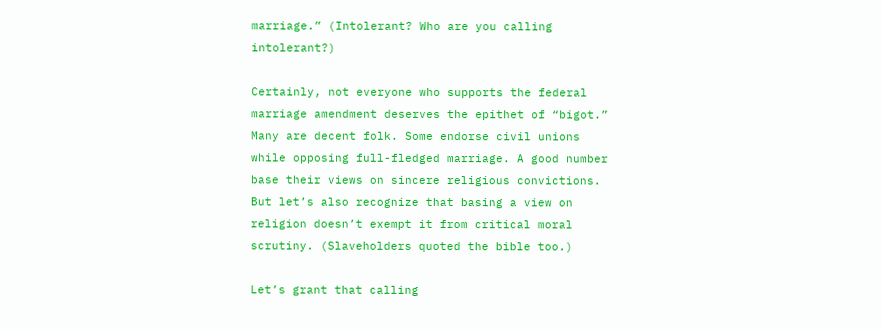marriage.” (Intolerant? Who are you calling intolerant?)

Certainly, not everyone who supports the federal marriage amendment deserves the epithet of “bigot.” Many are decent folk. Some endorse civil unions while opposing full-fledged marriage. A good number base their views on sincere religious convictions. But let’s also recognize that basing a view on religion doesn’t exempt it from critical moral scrutiny. (Slaveholders quoted the bible too.)

Let’s grant that calling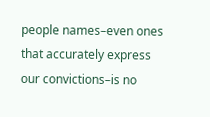people names–even ones that accurately express our convictions–is no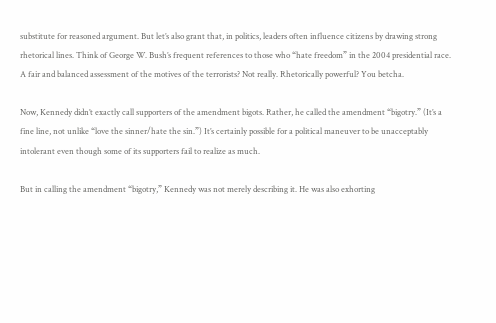substitute for reasoned argument. But let’s also grant that, in politics, leaders often influence citizens by drawing strong rhetorical lines. Think of George W. Bush’s frequent references to those who “hate freedom” in the 2004 presidential race. A fair and balanced assessment of the motives of the terrorists? Not really. Rhetorically powerful? You betcha.

Now, Kennedy didn’t exactly call supporters of the amendment bigots. Rather, he called the amendment “bigotry.” (It’s a fine line, not unlike “love the sinner/hate the sin.”) It’s certainly possible for a political maneuver to be unacceptably intolerant even though some of its supporters fail to realize as much.

But in calling the amendment “bigotry,” Kennedy was not merely describing it. He was also exhorting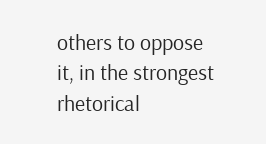others to oppose it, in the strongest rhetorical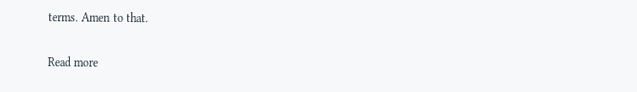terms. Amen to that.

Read more